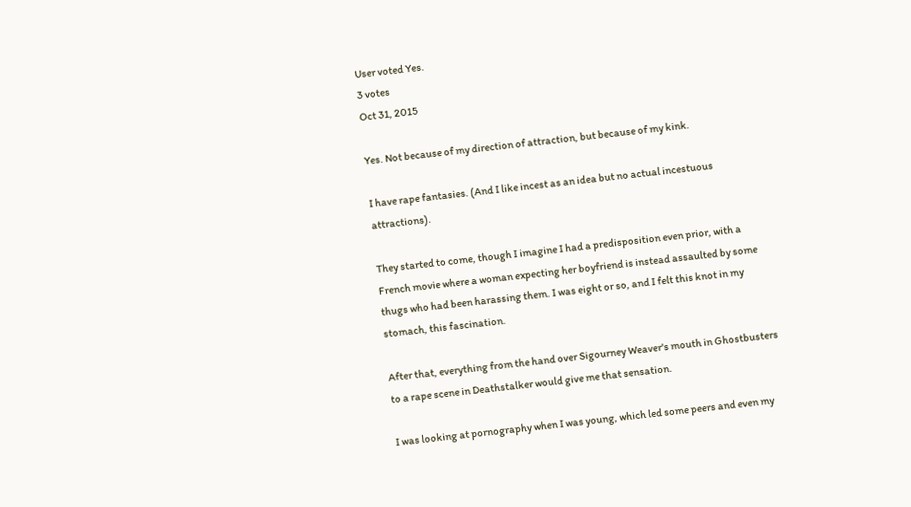User voted Yes.
3 votes
Oct 31, 2015

Yes. Not because of my direction of attraction, but because of my kink.

I have rape fantasies. (And I like incest as an idea but no actual incestuous attractions).

They started to come, though I imagine I had a predisposition even prior, with a French movie where a woman expecting her boyfriend is instead assaulted by some thugs who had been harassing them. I was eight or so, and I felt this knot in my stomach, this fascination.

After that, everything from the hand over Sigourney Weaver's mouth in Ghostbusters to a rape scene in Deathstalker would give me that sensation.

I was looking at pornography when I was young, which led some peers and even my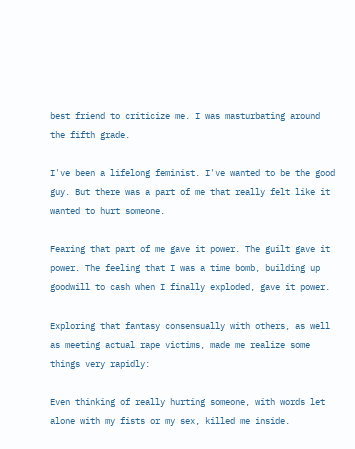best friend to criticize me. I was masturbating around the fifth grade.

I've been a lifelong feminist. I've wanted to be the good guy. But there was a part of me that really felt like it wanted to hurt someone.

Fearing that part of me gave it power. The guilt gave it power. The feeling that I was a time bomb, building up goodwill to cash when I finally exploded, gave it power.

Exploring that fantasy consensually with others, as well as meeting actual rape victims, made me realize some things very rapidly:

Even thinking of really hurting someone, with words let alone with my fists or my sex, killed me inside.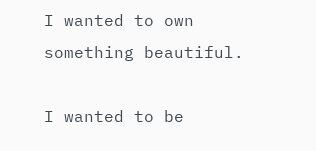I wanted to own something beautiful.

I wanted to be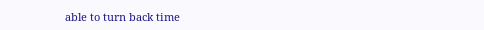able to turn back time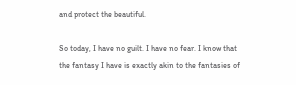and protect the beautiful.

So today, I have no guilt. I have no fear. I know that the fantasy I have is exactly akin to the fantasies of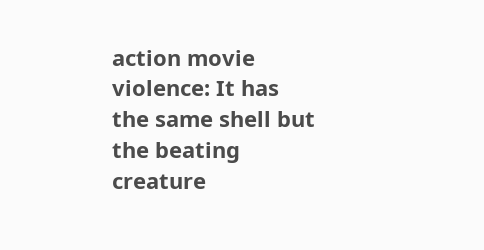action movie violence: It has the same shell but the beating creature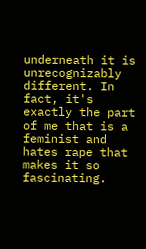underneath it is unrecognizably different. In fact, it's exactly the part of me that is a feminist and hates rape that makes it so fascinating.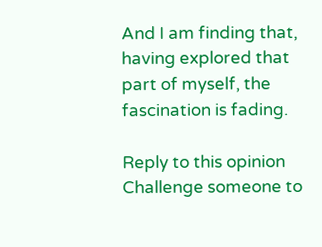And I am finding that, having explored that part of myself, the fascination is fading.

Reply to this opinion
Challenge someone to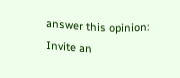answer this opinion:
Invite an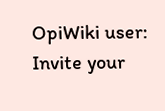OpiWiki user:
Invite your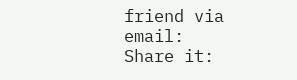friend via email:
Share it: